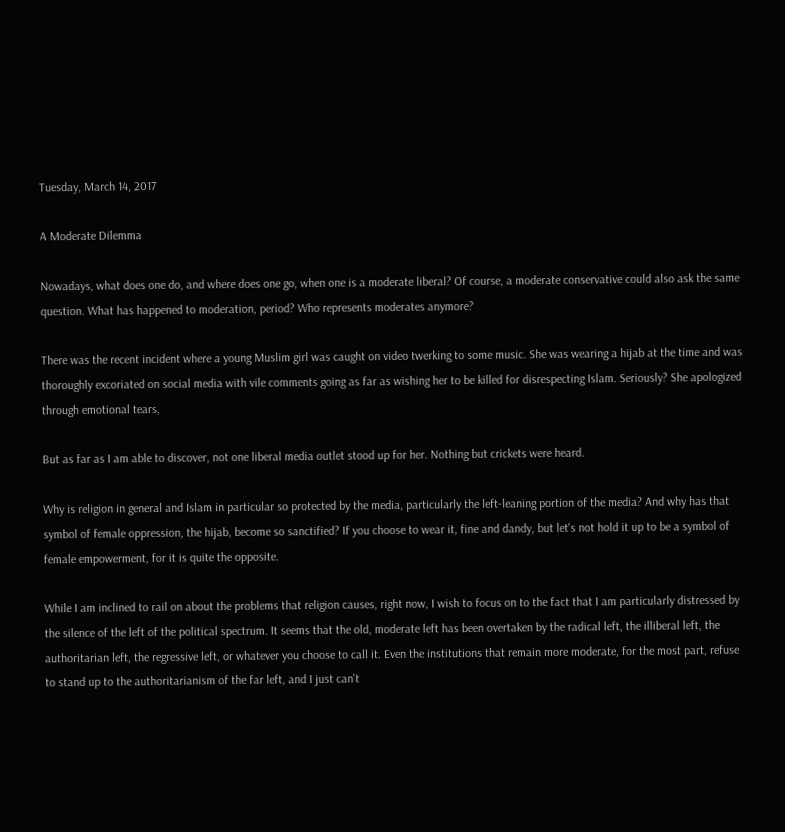Tuesday, March 14, 2017

A Moderate Dilemma

Nowadays, what does one do, and where does one go, when one is a moderate liberal? Of course, a moderate conservative could also ask the same question. What has happened to moderation, period? Who represents moderates anymore?

There was the recent incident where a young Muslim girl was caught on video twerking to some music. She was wearing a hijab at the time and was thoroughly excoriated on social media with vile comments going as far as wishing her to be killed for disrespecting Islam. Seriously? She apologized through emotional tears,

But as far as I am able to discover, not one liberal media outlet stood up for her. Nothing but crickets were heard.

Why is religion in general and Islam in particular so protected by the media, particularly the left-leaning portion of the media? And why has that symbol of female oppression, the hijab, become so sanctified? If you choose to wear it, fine and dandy, but let's not hold it up to be a symbol of female empowerment, for it is quite the opposite.

While I am inclined to rail on about the problems that religion causes, right now, I wish to focus on to the fact that I am particularly distressed by the silence of the left of the political spectrum. It seems that the old, moderate left has been overtaken by the radical left, the illiberal left, the authoritarian left, the regressive left, or whatever you choose to call it. Even the institutions that remain more moderate, for the most part, refuse to stand up to the authoritarianism of the far left, and I just can't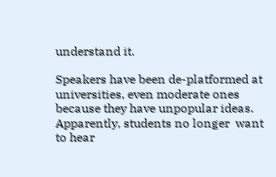understand it.

Speakers have been de-platformed at universities, even moderate ones because they have unpopular ideas. Apparently, students no longer  want to hear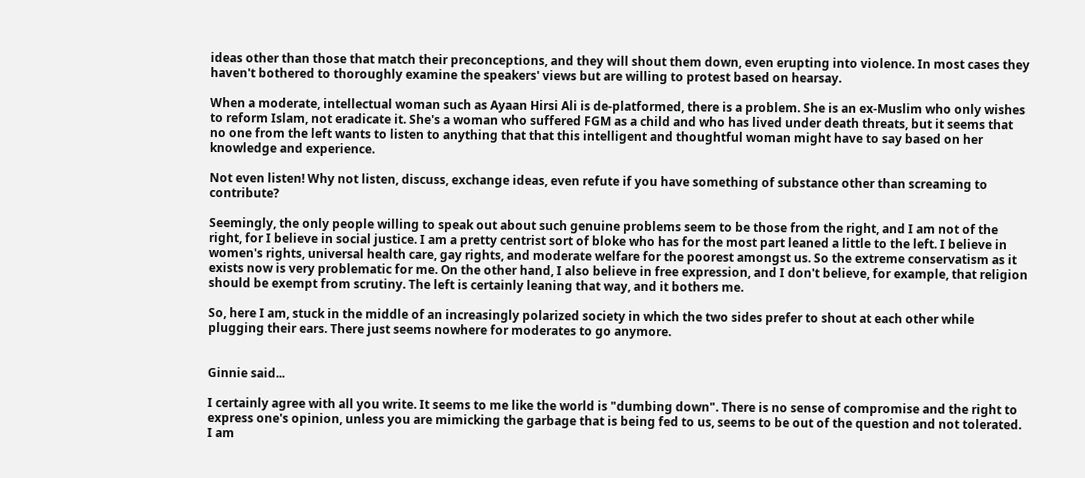ideas other than those that match their preconceptions, and they will shout them down, even erupting into violence. In most cases they haven't bothered to thoroughly examine the speakers' views but are willing to protest based on hearsay.

When a moderate, intellectual woman such as Ayaan Hirsi Ali is de-platformed, there is a problem. She is an ex-Muslim who only wishes to reform Islam, not eradicate it. She's a woman who suffered FGM as a child and who has lived under death threats, but it seems that no one from the left wants to listen to anything that that this intelligent and thoughtful woman might have to say based on her knowledge and experience.

Not even listen! Why not listen, discuss, exchange ideas, even refute if you have something of substance other than screaming to contribute?

Seemingly, the only people willing to speak out about such genuine problems seem to be those from the right, and I am not of the right, for I believe in social justice. I am a pretty centrist sort of bloke who has for the most part leaned a little to the left. I believe in women's rights, universal health care, gay rights, and moderate welfare for the poorest amongst us. So the extreme conservatism as it exists now is very problematic for me. On the other hand, I also believe in free expression, and I don't believe, for example, that religion should be exempt from scrutiny. The left is certainly leaning that way, and it bothers me.

So, here I am, stuck in the middle of an increasingly polarized society in which the two sides prefer to shout at each other while plugging their ears. There just seems nowhere for moderates to go anymore.


Ginnie said...

I certainly agree with all you write. It seems to me like the world is "dumbing down". There is no sense of compromise and the right to express one's opinion, unless you are mimicking the garbage that is being fed to us, seems to be out of the question and not tolerated. I am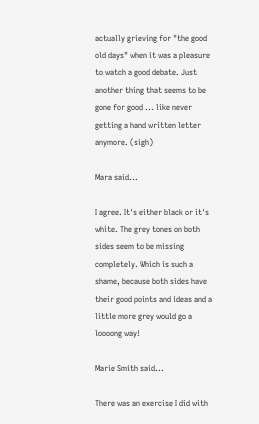actually grieving for "the good old days" when it was a pleasure to watch a good debate. Just another thing that seems to be gone for good ... like never getting a hand written letter anymore. (sigh)

Mara said...

I agree. It's either black or it's white. The grey tones on both sides seem to be missing completely. Which is such a shame, because both sides have their good points and ideas and a little more grey would go a loooong way!

Marie Smith said...

There was an exercise I did with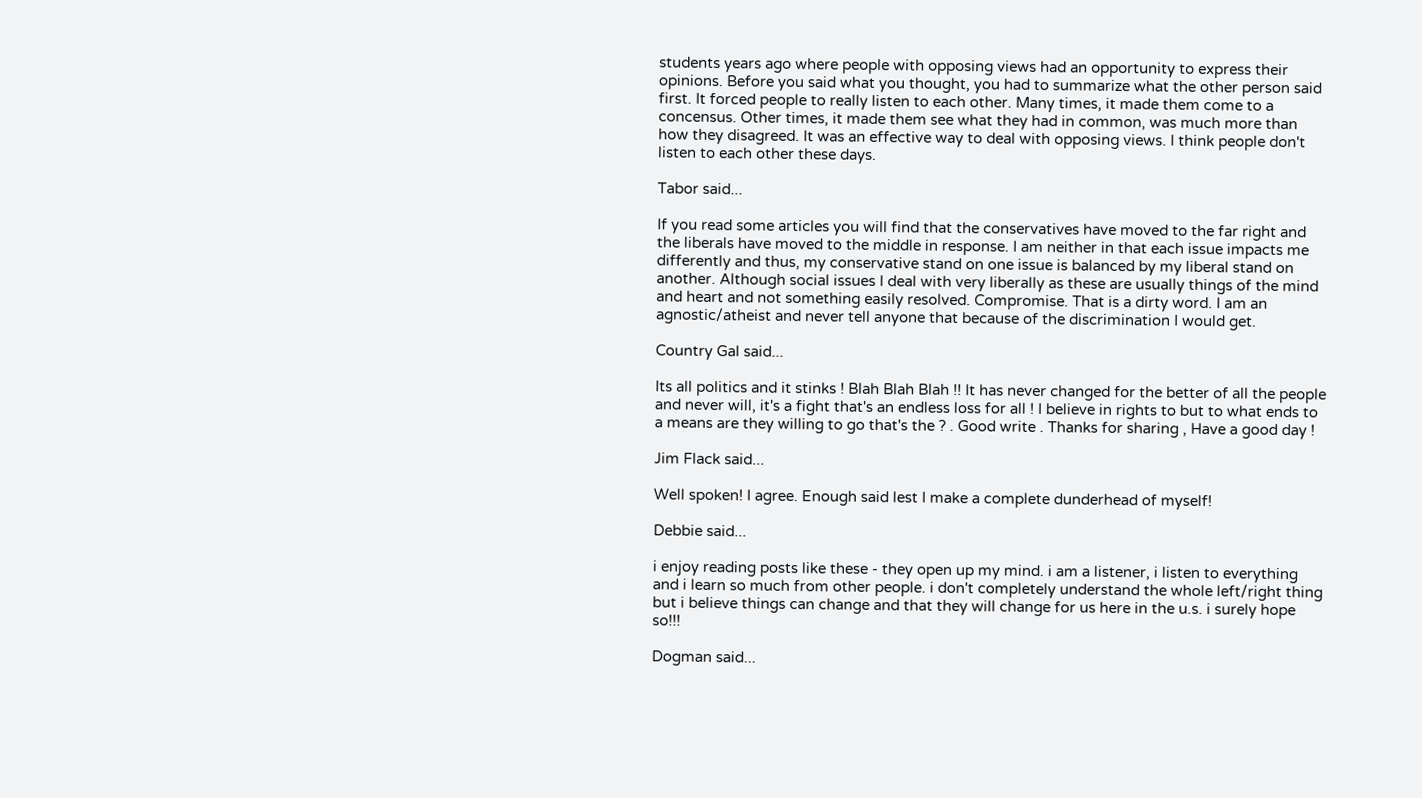students years ago where people with opposing views had an opportunity to express their opinions. Before you said what you thought, you had to summarize what the other person said first. It forced people to really listen to each other. Many times, it made them come to a concensus. Other times, it made them see what they had in common, was much more than how they disagreed. It was an effective way to deal with opposing views. I think people don't listen to each other these days.

Tabor said...

If you read some articles you will find that the conservatives have moved to the far right and the liberals have moved to the middle in response. I am neither in that each issue impacts me differently and thus, my conservative stand on one issue is balanced by my liberal stand on another. Although social issues I deal with very liberally as these are usually things of the mind and heart and not something easily resolved. Compromise. That is a dirty word. I am an agnostic/atheist and never tell anyone that because of the discrimination I would get.

Country Gal said...

Its all politics and it stinks ! Blah Blah Blah !! It has never changed for the better of all the people and never will, it's a fight that's an endless loss for all ! I believe in rights to but to what ends to a means are they willing to go that's the ? . Good write . Thanks for sharing , Have a good day !

Jim Flack said...

Well spoken! I agree. Enough said lest I make a complete dunderhead of myself!

Debbie said...

i enjoy reading posts like these - they open up my mind. i am a listener, i listen to everything and i learn so much from other people. i don't completely understand the whole left/right thing but i believe things can change and that they will change for us here in the u.s. i surely hope so!!!

Dogman said...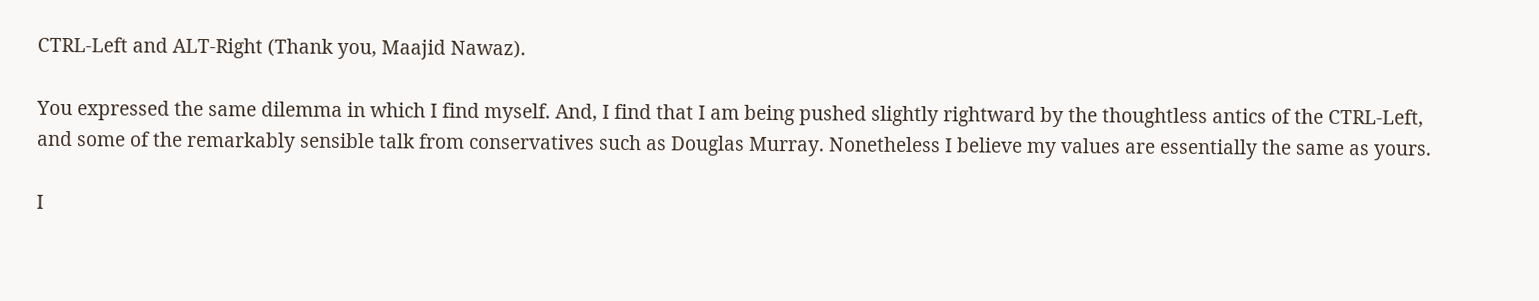CTRL-Left and ALT-Right (Thank you, Maajid Nawaz).

You expressed the same dilemma in which I find myself. And, I find that I am being pushed slightly rightward by the thoughtless antics of the CTRL-Left, and some of the remarkably sensible talk from conservatives such as Douglas Murray. Nonetheless I believe my values are essentially the same as yours.

I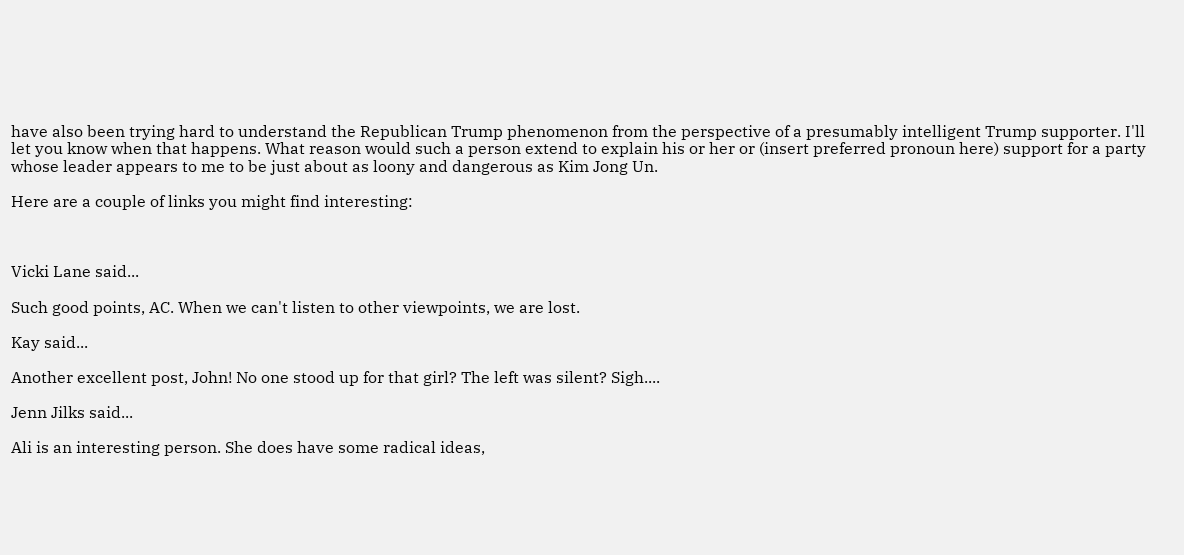have also been trying hard to understand the Republican Trump phenomenon from the perspective of a presumably intelligent Trump supporter. I'll let you know when that happens. What reason would such a person extend to explain his or her or (insert preferred pronoun here) support for a party whose leader appears to me to be just about as loony and dangerous as Kim Jong Un.

Here are a couple of links you might find interesting:



Vicki Lane said...

Such good points, AC. When we can't listen to other viewpoints, we are lost.

Kay said...

Another excellent post, John! No one stood up for that girl? The left was silent? Sigh....

Jenn Jilks said...

Ali is an interesting person. She does have some radical ideas,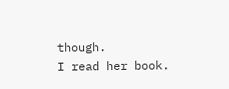though.
I read her book.